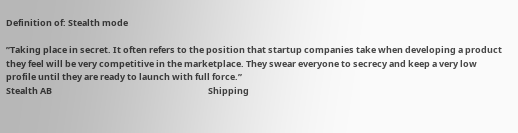Definition of: Stealth mode

”Taking place in secret. It often refers to the position that startup companies take when developing a product they feel will be very competitive in the marketplace. They swear everyone to secrecy and keep a very low profile until they are ready to launch with full force.”
Stealth AB                                                                              Shipping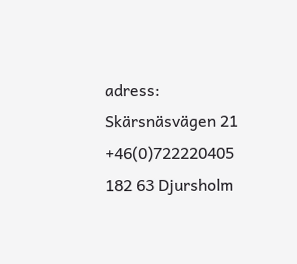adress:                                                                                          Skärsnäsvägen 21
+46(0)722220405                                                                    182 63 Djursholm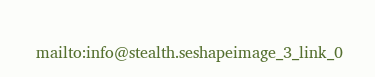mailto:info@stealth.seshapeimage_3_link_0